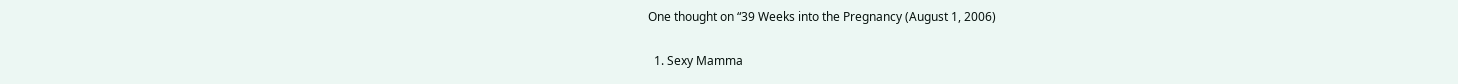One thought on “39 Weeks into the Pregnancy (August 1, 2006)

  1. Sexy Mamma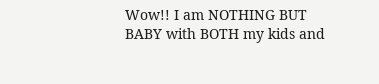Wow!! I am NOTHING BUT BABY with BOTH my kids and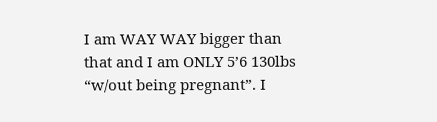I am WAY WAY bigger than that and I am ONLY 5’6 130lbs “w/out being pregnant”. I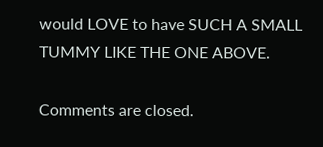would LOVE to have SUCH A SMALL TUMMY LIKE THE ONE ABOVE.

Comments are closed.